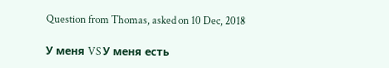Question from Thomas, asked on 10 Dec, 2018

У меня VS У меня есть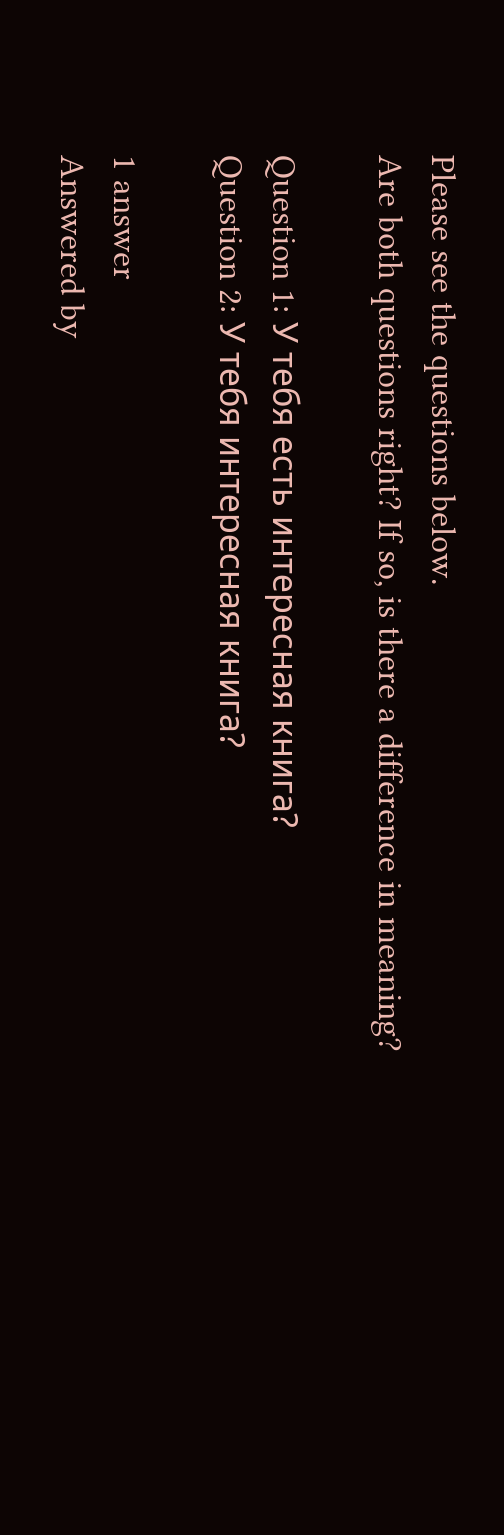Please see the questions below.
Are both questions right? If so, is there a difference in meaning?

Question 1: У тебя есть интересная книга?
Question 2: У тебя интересная книга?

1 answer
Answered by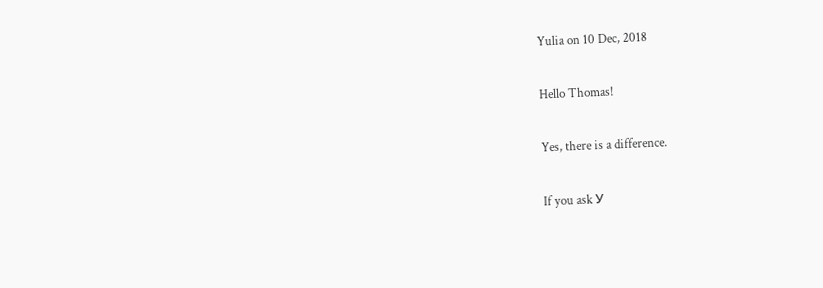Yulia on 10 Dec, 2018

Hello Thomas!

Yes, there is a difference.

If you ask У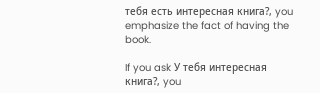тебя есть интересная книга?, you emphasize the fact of having the book.

If you ask У тебя интересная книга?, you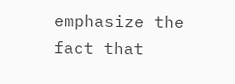emphasize the fact that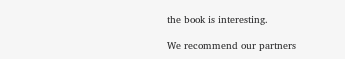the book is interesting.

We recommend our partners